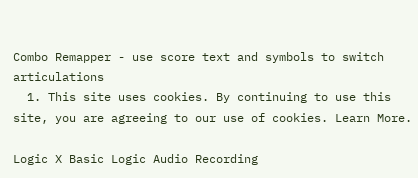Combo Remapper - use score text and symbols to switch articulations
  1. This site uses cookies. By continuing to use this site, you are agreeing to our use of cookies. Learn More.

Logic X Basic Logic Audio Recording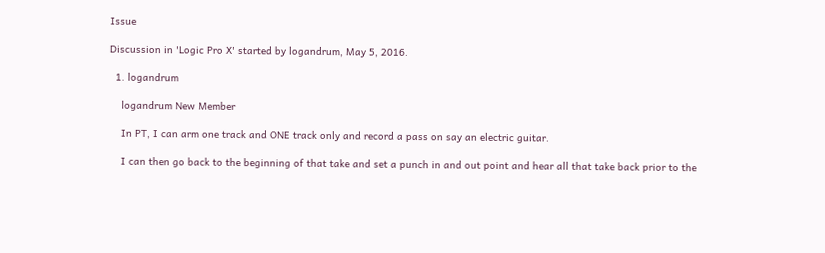Issue

Discussion in 'Logic Pro X' started by logandrum, May 5, 2016.

  1. logandrum

    logandrum New Member

    In PT, I can arm one track and ONE track only and record a pass on say an electric guitar.

    I can then go back to the beginning of that take and set a punch in and out point and hear all that take back prior to the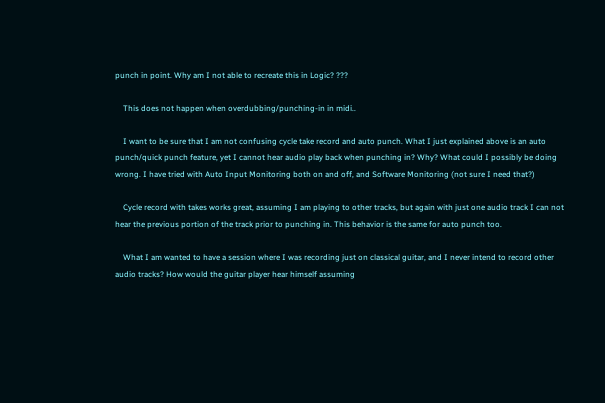punch in point. Why am I not able to recreate this in Logic? ???

    This does not happen when overdubbing/punching-in in midi..

    I want to be sure that I am not confusing cycle take record and auto punch. What I just explained above is an auto punch/quick punch feature, yet I cannot hear audio play back when punching in? Why? What could I possibly be doing wrong. I have tried with Auto Input Monitoring both on and off, and Software Monitoring (not sure I need that?)

    Cycle record with takes works great, assuming I am playing to other tracks, but again with just one audio track I can not hear the previous portion of the track prior to punching in. This behavior is the same for auto punch too.

    What I am wanted to have a session where I was recording just on classical guitar, and I never intend to record other audio tracks? How would the guitar player hear himself assuming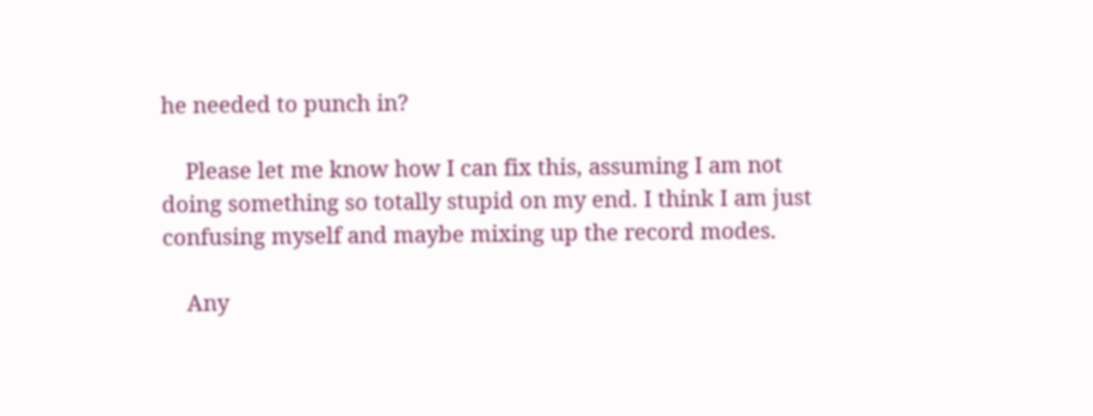he needed to punch in?

    Please let me know how I can fix this, assuming I am not doing something so totally stupid on my end. I think I am just confusing myself and maybe mixing up the record modes.

    Any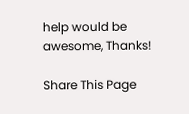help would be awesome, Thanks!

Share This Page